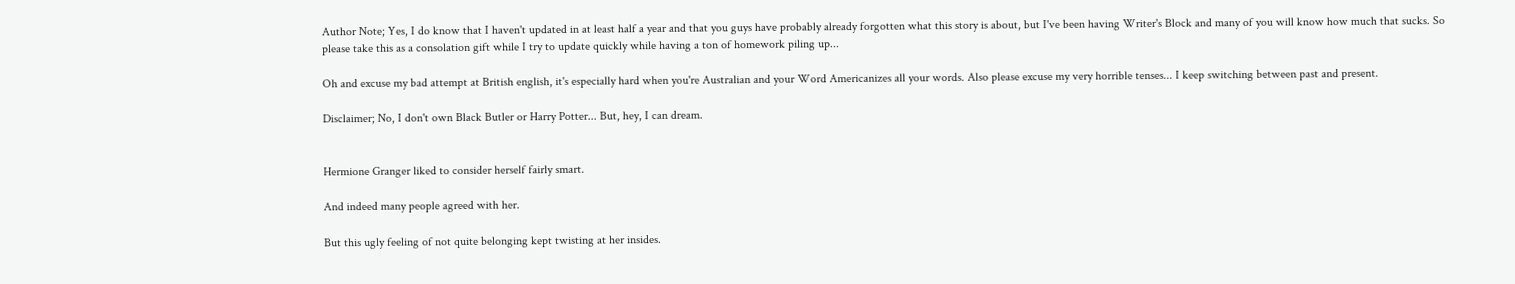Author Note; Yes, I do know that I haven't updated in at least half a year and that you guys have probably already forgotten what this story is about, but I've been having Writer's Block and many of you will know how much that sucks. So please take this as a consolation gift while I try to update quickly while having a ton of homework piling up...

Oh and excuse my bad attempt at British english, it's especially hard when you're Australian and your Word Americanizes all your words. Also please excuse my very horrible tenses... I keep switching between past and present.

Disclaimer; No, I don't own Black Butler or Harry Potter... But, hey, I can dream.


Hermione Granger liked to consider herself fairly smart.

And indeed many people agreed with her.

But this ugly feeling of not quite belonging kept twisting at her insides.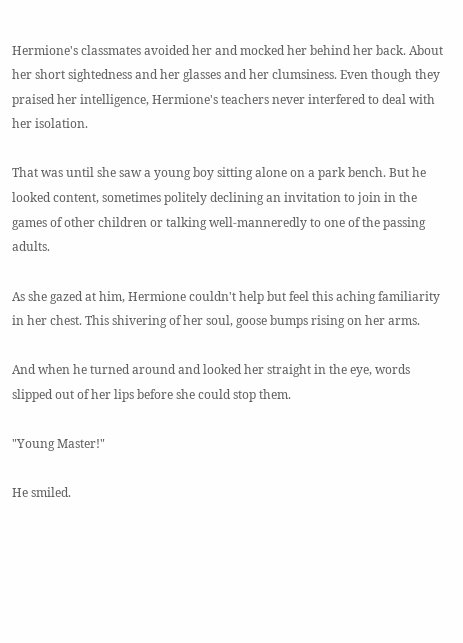Hermione's classmates avoided her and mocked her behind her back. About her short sightedness and her glasses and her clumsiness. Even though they praised her intelligence, Hermione's teachers never interfered to deal with her isolation.

That was until she saw a young boy sitting alone on a park bench. But he looked content, sometimes politely declining an invitation to join in the games of other children or talking well-manneredly to one of the passing adults.

As she gazed at him, Hermione couldn't help but feel this aching familiarity in her chest. This shivering of her soul, goose bumps rising on her arms.

And when he turned around and looked her straight in the eye, words slipped out of her lips before she could stop them.

"Young Master!"

He smiled.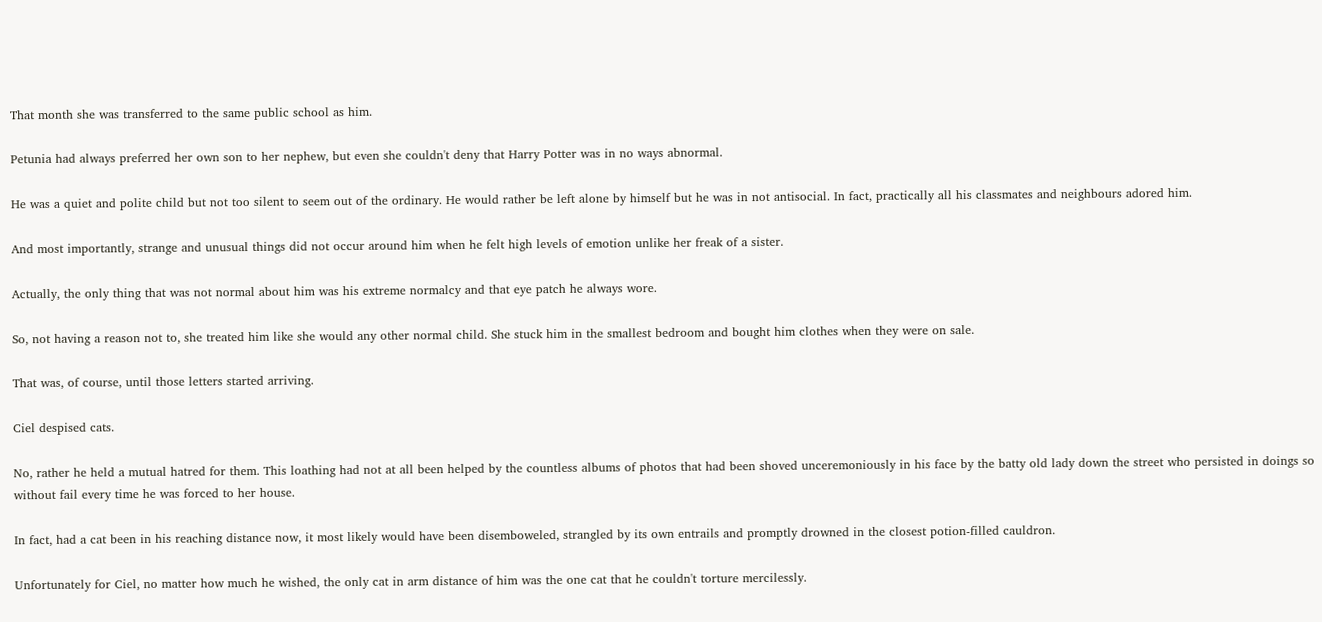That month she was transferred to the same public school as him.

Petunia had always preferred her own son to her nephew, but even she couldn't deny that Harry Potter was in no ways abnormal.

He was a quiet and polite child but not too silent to seem out of the ordinary. He would rather be left alone by himself but he was in not antisocial. In fact, practically all his classmates and neighbours adored him.

And most importantly, strange and unusual things did not occur around him when he felt high levels of emotion unlike her freak of a sister.

Actually, the only thing that was not normal about him was his extreme normalcy and that eye patch he always wore.

So, not having a reason not to, she treated him like she would any other normal child. She stuck him in the smallest bedroom and bought him clothes when they were on sale.

That was, of course, until those letters started arriving.

Ciel despised cats.

No, rather he held a mutual hatred for them. This loathing had not at all been helped by the countless albums of photos that had been shoved unceremoniously in his face by the batty old lady down the street who persisted in doings so without fail every time he was forced to her house.

In fact, had a cat been in his reaching distance now, it most likely would have been disemboweled, strangled by its own entrails and promptly drowned in the closest potion-filled cauldron.

Unfortunately for Ciel, no matter how much he wished, the only cat in arm distance of him was the one cat that he couldn't torture mercilessly.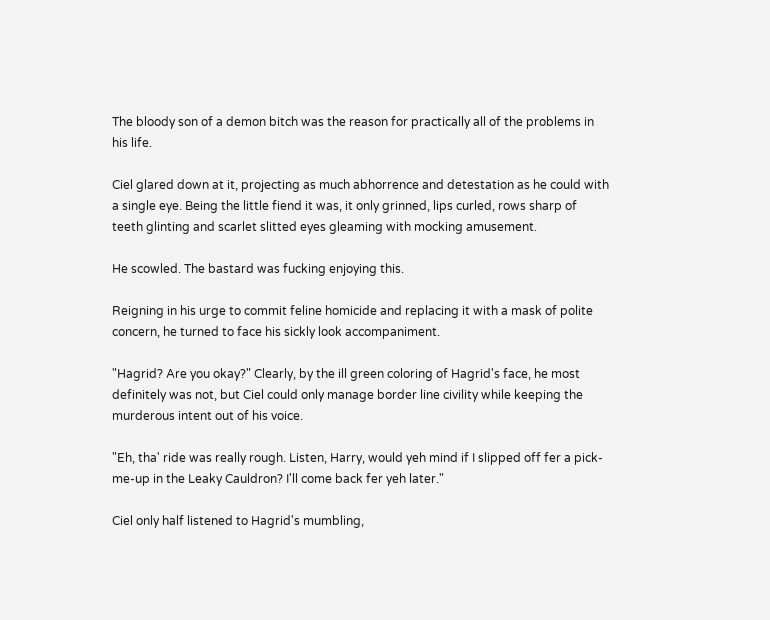The bloody son of a demon bitch was the reason for practically all of the problems in his life.

Ciel glared down at it, projecting as much abhorrence and detestation as he could with a single eye. Being the little fiend it was, it only grinned, lips curled, rows sharp of teeth glinting and scarlet slitted eyes gleaming with mocking amusement.

He scowled. The bastard was fucking enjoying this.

Reigning in his urge to commit feline homicide and replacing it with a mask of polite concern, he turned to face his sickly look accompaniment.

"Hagrid? Are you okay?" Clearly, by the ill green coloring of Hagrid's face, he most definitely was not, but Ciel could only manage border line civility while keeping the murderous intent out of his voice.

"Eh, tha' ride was really rough. Listen, Harry, would yeh mind if I slipped off fer a pick-me-up in the Leaky Cauldron? I'll come back fer yeh later."

Ciel only half listened to Hagrid's mumbling,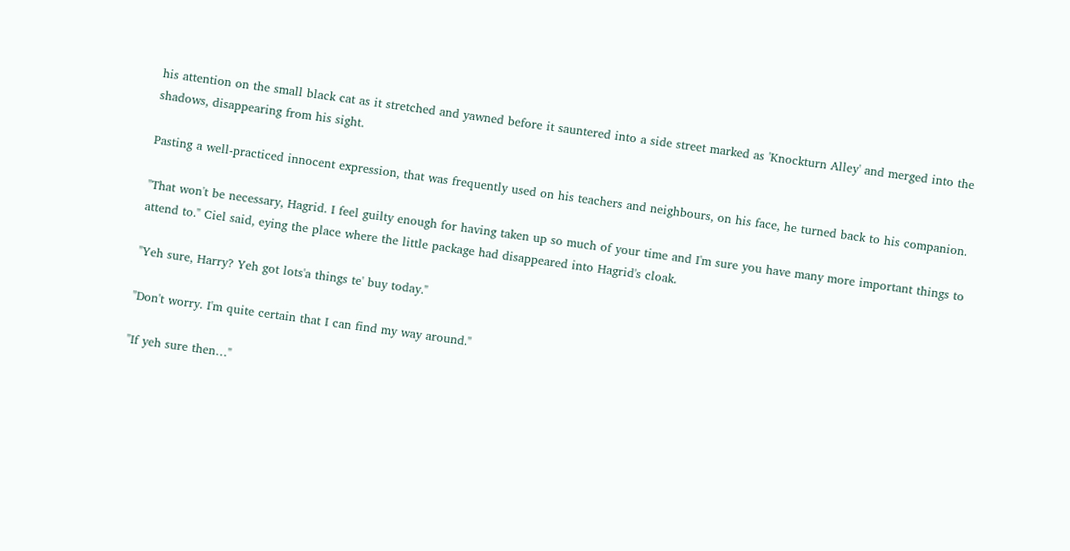his attention on the small black cat as it stretched and yawned before it sauntered into a side street marked as 'Knockturn Alley' and merged into the shadows, disappearing from his sight.

Pasting a well-practiced innocent expression, that was frequently used on his teachers and neighbours, on his face, he turned back to his companion.

"That won't be necessary, Hagrid. I feel guilty enough for having taken up so much of your time and I'm sure you have many more important things to attend to." Ciel said, eying the place where the little package had disappeared into Hagrid's cloak.

"Yeh sure, Harry? Yeh got lots'a things te' buy today."

"Don't worry. I'm quite certain that I can find my way around."

"If yeh sure then…"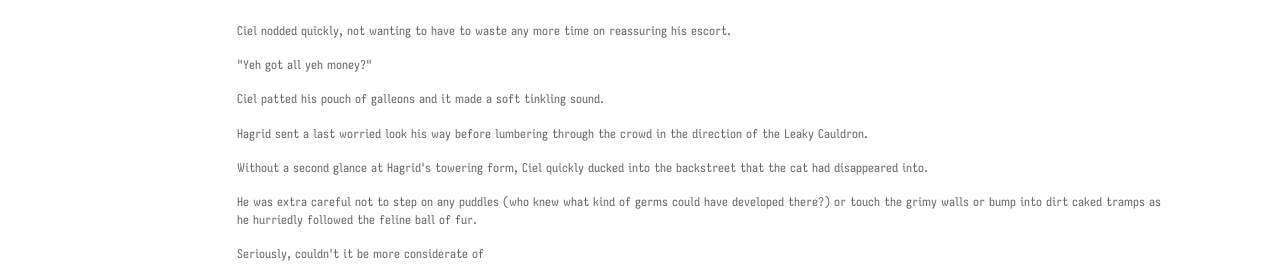Ciel nodded quickly, not wanting to have to waste any more time on reassuring his escort.

"Yeh got all yeh money?"

Ciel patted his pouch of galleons and it made a soft tinkling sound.

Hagrid sent a last worried look his way before lumbering through the crowd in the direction of the Leaky Cauldron.

Without a second glance at Hagrid's towering form, Ciel quickly ducked into the backstreet that the cat had disappeared into.

He was extra careful not to step on any puddles (who knew what kind of germs could have developed there?) or touch the grimy walls or bump into dirt caked tramps as he hurriedly followed the feline ball of fur.

Seriously, couldn't it be more considerate of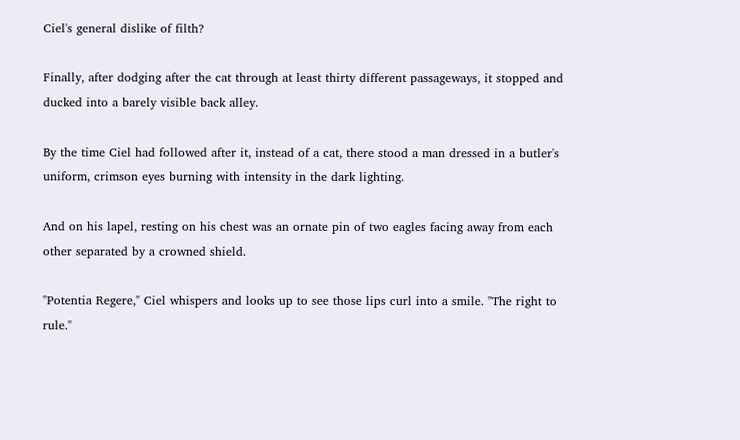Ciel's general dislike of filth?

Finally, after dodging after the cat through at least thirty different passageways, it stopped and ducked into a barely visible back alley.

By the time Ciel had followed after it, instead of a cat, there stood a man dressed in a butler's uniform, crimson eyes burning with intensity in the dark lighting.

And on his lapel, resting on his chest was an ornate pin of two eagles facing away from each other separated by a crowned shield.

"Potentia Regere," Ciel whispers and looks up to see those lips curl into a smile. "The right to rule."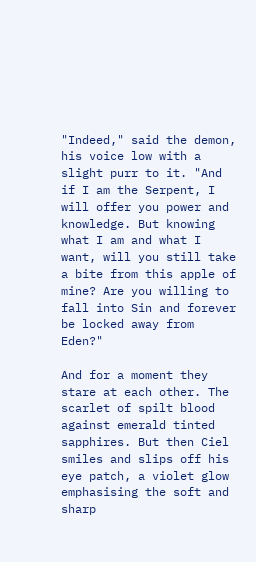"Indeed," said the demon, his voice low with a slight purr to it. "And if I am the Serpent, I will offer you power and knowledge. But knowing what I am and what I want, will you still take a bite from this apple of mine? Are you willing to fall into Sin and forever be locked away from Eden?"

And for a moment they stare at each other. The scarlet of spilt blood against emerald tinted sapphires. But then Ciel smiles and slips off his eye patch, a violet glow emphasising the soft and sharp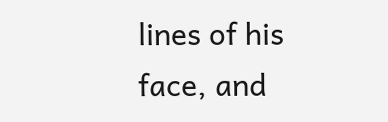lines of his face, and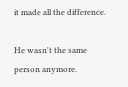it made all the difference.

He wasn't the same person anymore.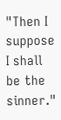"Then I suppose I shall be the sinner."